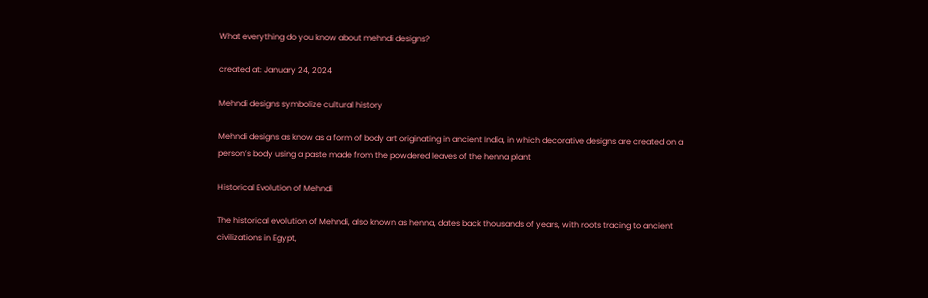What everything do you know about mehndi designs?

created at: January 24, 2024

Mehndi designs symbolize cultural history

Mehndi designs as know as a form of body art originating in ancient India, in which decorative designs are created on a person’s body using a paste made from the powdered leaves of the henna plant

Historical Evolution of Mehndi

The historical evolution of Mehndi, also known as henna, dates back thousands of years, with roots tracing to ancient civilizations in Egypt,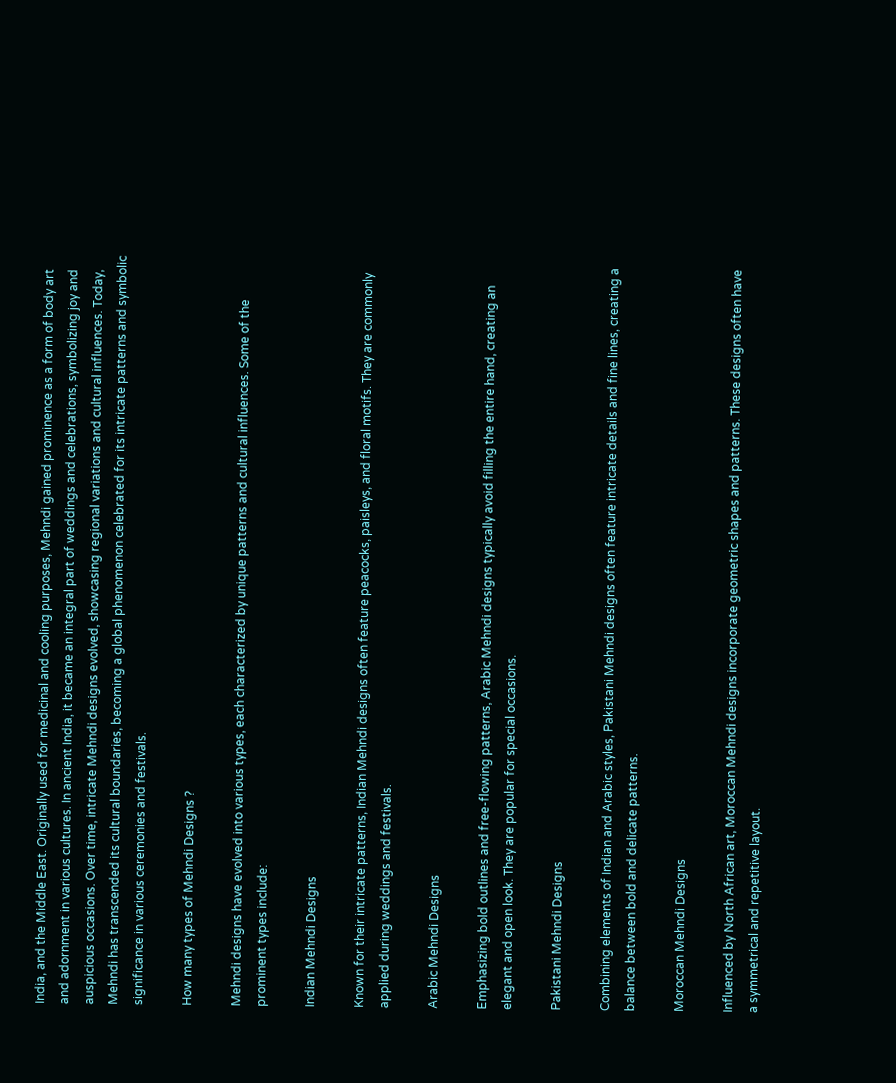India, and the Middle East. Originally used for medicinal and cooling purposes, Mehndi gained prominence as a form of body art and adornment in various cultures. In ancient India, it became an integral part of weddings and celebrations, symbolizing joy and auspicious occasions. Over time, intricate Mehndi designs evolved, showcasing regional variations and cultural influences. Today, Mehndi has transcended its cultural boundaries, becoming a global phenomenon celebrated for its intricate patterns and symbolic significance in various ceremonies and festivals.

How many types of Mehndi Designs ?

Mehndi designs have evolved into various types, each characterized by unique patterns and cultural influences. Some of the prominent types include:

Indian Mehndi Designs

Known for their intricate patterns, Indian Mehndi designs often feature peacocks, paisleys, and floral motifs. They are commonly applied during weddings and festivals.

Arabic Mehndi Designs

Emphasizing bold outlines and free-flowing patterns, Arabic Mehndi designs typically avoid filling the entire hand, creating an elegant and open look. They are popular for special occasions.

Pakistani Mehndi Designs

Combining elements of Indian and Arabic styles, Pakistani Mehndi designs often feature intricate details and fine lines, creating a balance between bold and delicate patterns.

Moroccan Mehndi Designs

Influenced by North African art, Moroccan Mehndi designs incorporate geometric shapes and patterns. These designs often have a symmetrical and repetitive layout.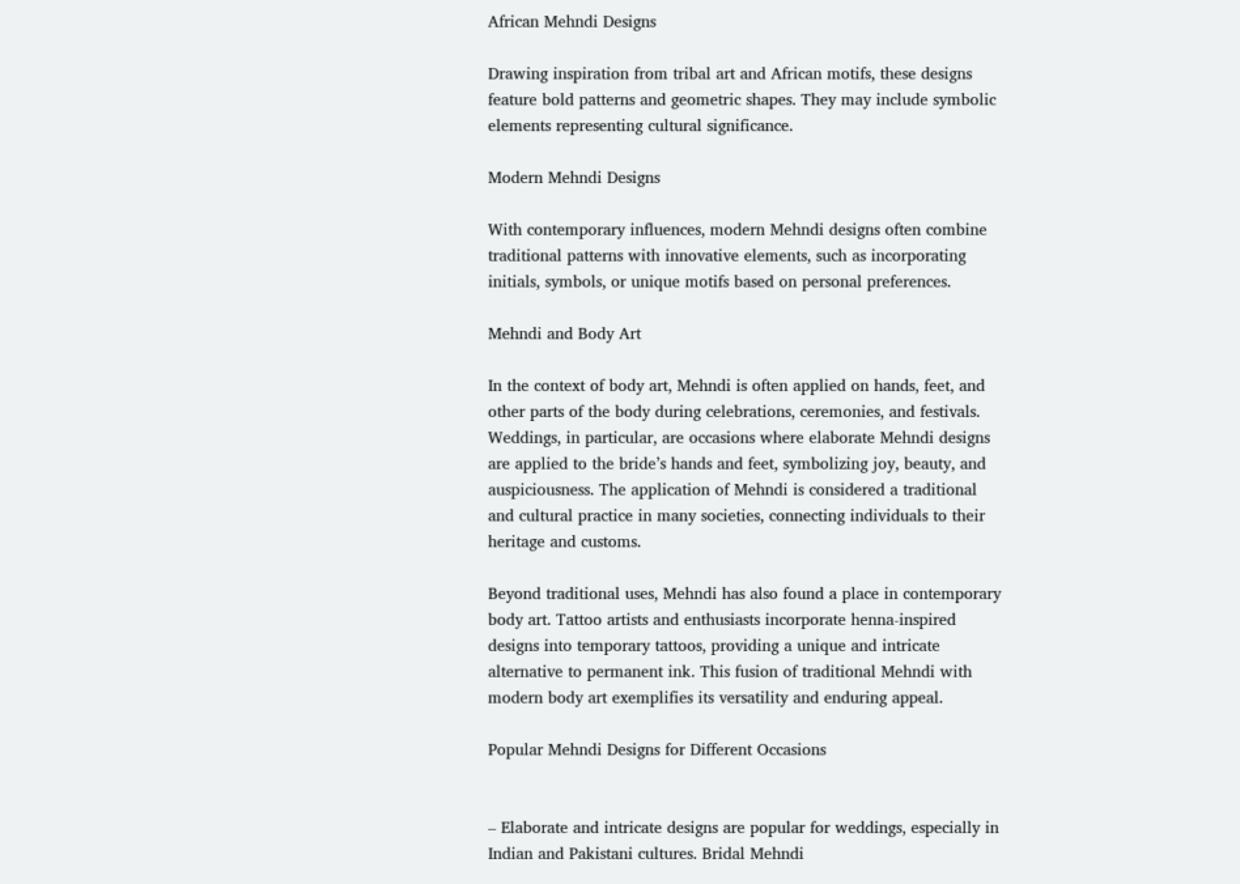African Mehndi Designs

Drawing inspiration from tribal art and African motifs, these designs feature bold patterns and geometric shapes. They may include symbolic elements representing cultural significance.

Modern Mehndi Designs

With contemporary influences, modern Mehndi designs often combine traditional patterns with innovative elements, such as incorporating initials, symbols, or unique motifs based on personal preferences.

Mehndi and Body Art

In the context of body art, Mehndi is often applied on hands, feet, and other parts of the body during celebrations, ceremonies, and festivals. Weddings, in particular, are occasions where elaborate Mehndi designs are applied to the bride’s hands and feet, symbolizing joy, beauty, and auspiciousness. The application of Mehndi is considered a traditional and cultural practice in many societies, connecting individuals to their heritage and customs.

Beyond traditional uses, Mehndi has also found a place in contemporary body art. Tattoo artists and enthusiasts incorporate henna-inspired designs into temporary tattoos, providing a unique and intricate alternative to permanent ink. This fusion of traditional Mehndi with modern body art exemplifies its versatility and enduring appeal.

Popular Mehndi Designs for Different Occasions


– Elaborate and intricate designs are popular for weddings, especially in Indian and Pakistani cultures. Bridal Mehndi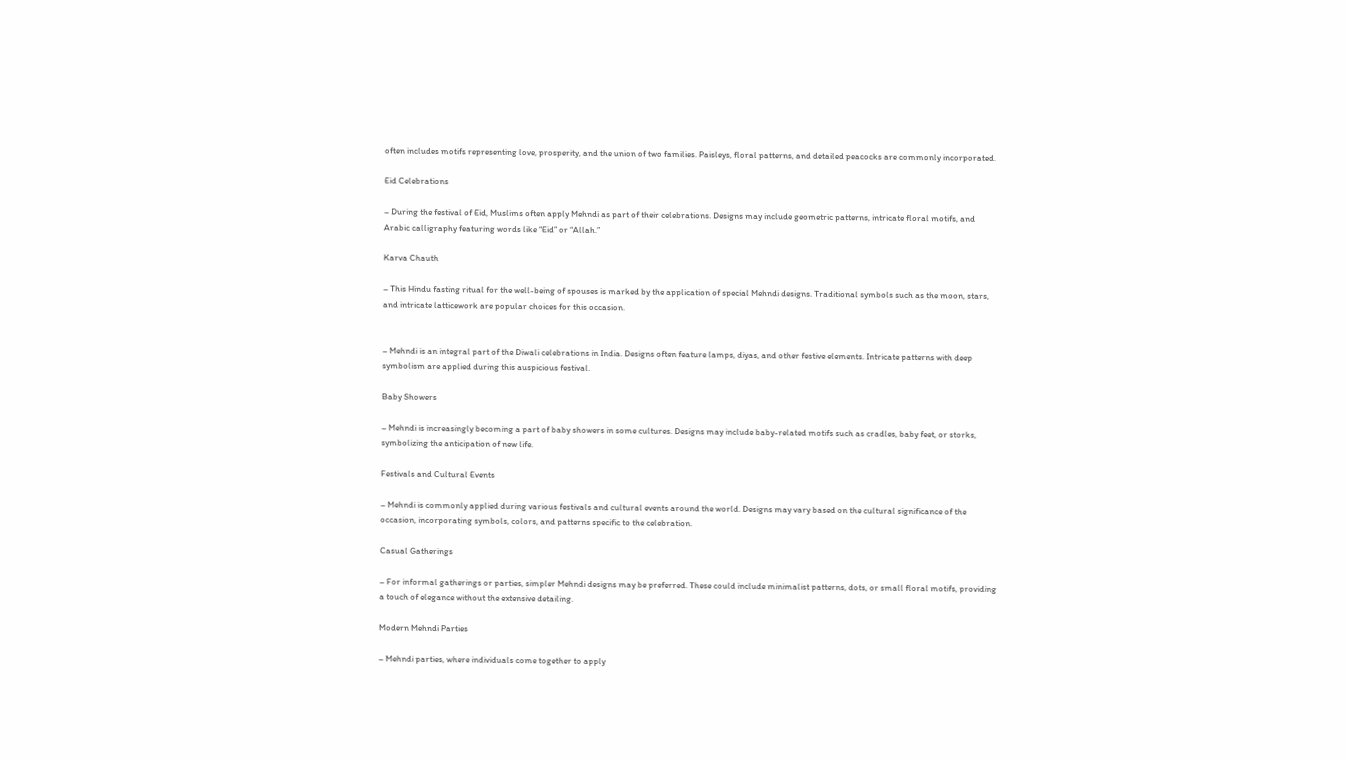often includes motifs representing love, prosperity, and the union of two families. Paisleys, floral patterns, and detailed peacocks are commonly incorporated.

Eid Celebrations

– During the festival of Eid, Muslims often apply Mehndi as part of their celebrations. Designs may include geometric patterns, intricate floral motifs, and Arabic calligraphy featuring words like “Eid” or “Allah.”

Karva Chauth

– This Hindu fasting ritual for the well-being of spouses is marked by the application of special Mehndi designs. Traditional symbols such as the moon, stars, and intricate latticework are popular choices for this occasion.


– Mehndi is an integral part of the Diwali celebrations in India. Designs often feature lamps, diyas, and other festive elements. Intricate patterns with deep symbolism are applied during this auspicious festival.

Baby Showers

– Mehndi is increasingly becoming a part of baby showers in some cultures. Designs may include baby-related motifs such as cradles, baby feet, or storks, symbolizing the anticipation of new life.

Festivals and Cultural Events

– Mehndi is commonly applied during various festivals and cultural events around the world. Designs may vary based on the cultural significance of the occasion, incorporating symbols, colors, and patterns specific to the celebration.

Casual Gatherings

– For informal gatherings or parties, simpler Mehndi designs may be preferred. These could include minimalist patterns, dots, or small floral motifs, providing a touch of elegance without the extensive detailing.

Modern Mehndi Parties

– Mehndi parties, where individuals come together to apply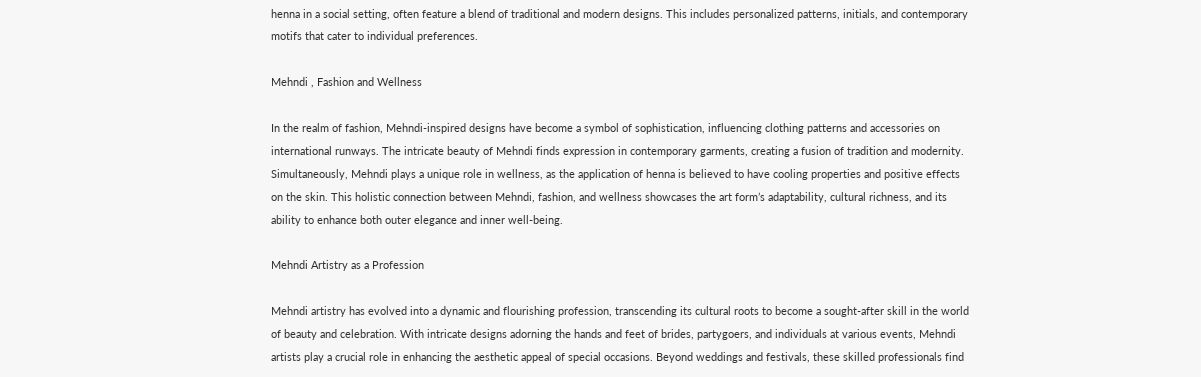henna in a social setting, often feature a blend of traditional and modern designs. This includes personalized patterns, initials, and contemporary motifs that cater to individual preferences.

Mehndi , Fashion and Wellness

In the realm of fashion, Mehndi-inspired designs have become a symbol of sophistication, influencing clothing patterns and accessories on international runways. The intricate beauty of Mehndi finds expression in contemporary garments, creating a fusion of tradition and modernity. Simultaneously, Mehndi plays a unique role in wellness, as the application of henna is believed to have cooling properties and positive effects on the skin. This holistic connection between Mehndi, fashion, and wellness showcases the art form’s adaptability, cultural richness, and its ability to enhance both outer elegance and inner well-being.

Mehndi Artistry as a Profession

Mehndi artistry has evolved into a dynamic and flourishing profession, transcending its cultural roots to become a sought-after skill in the world of beauty and celebration. With intricate designs adorning the hands and feet of brides, partygoers, and individuals at various events, Mehndi artists play a crucial role in enhancing the aesthetic appeal of special occasions. Beyond weddings and festivals, these skilled professionals find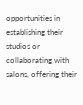opportunities in establishing their studios or collaborating with salons, offering their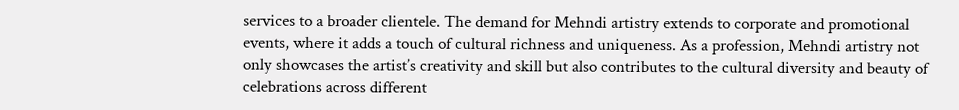services to a broader clientele. The demand for Mehndi artistry extends to corporate and promotional events, where it adds a touch of cultural richness and uniqueness. As a profession, Mehndi artistry not only showcases the artist’s creativity and skill but also contributes to the cultural diversity and beauty of celebrations across different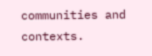communities and contexts.